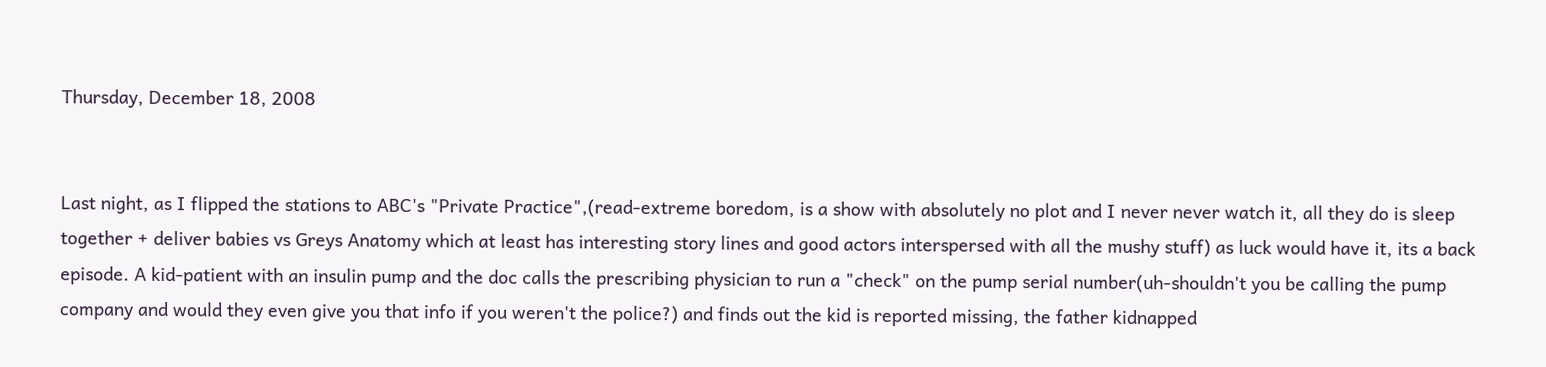Thursday, December 18, 2008


Last night, as I flipped the stations to ABC's "Private Practice",(read-extreme boredom, is a show with absolutely no plot and I never never watch it, all they do is sleep together + deliver babies vs Greys Anatomy which at least has interesting story lines and good actors interspersed with all the mushy stuff) as luck would have it, its a back episode. A kid-patient with an insulin pump and the doc calls the prescribing physician to run a "check" on the pump serial number(uh-shouldn't you be calling the pump company and would they even give you that info if you weren't the police?) and finds out the kid is reported missing, the father kidnapped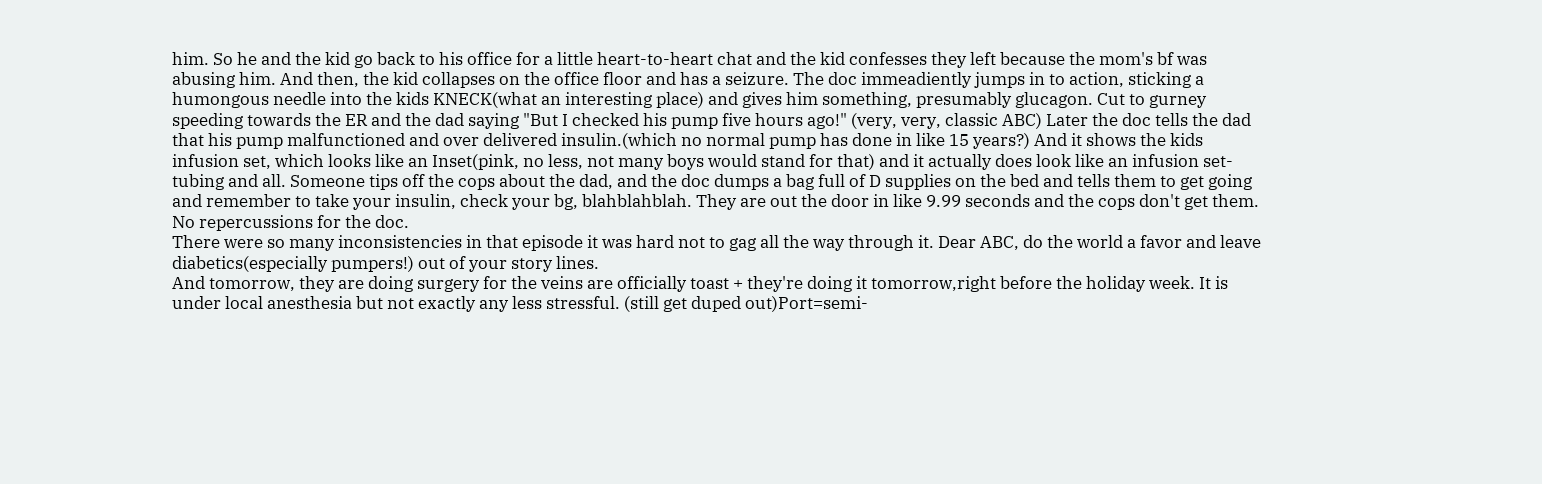him. So he and the kid go back to his office for a little heart-to-heart chat and the kid confesses they left because the mom's bf was abusing him. And then, the kid collapses on the office floor and has a seizure. The doc immeadiently jumps in to action, sticking a humongous needle into the kids KNECK(what an interesting place) and gives him something, presumably glucagon. Cut to gurney speeding towards the ER and the dad saying "But I checked his pump five hours ago!" (very, very, classic ABC) Later the doc tells the dad that his pump malfunctioned and over delivered insulin.(which no normal pump has done in like 15 years?) And it shows the kids infusion set, which looks like an Inset(pink, no less, not many boys would stand for that) and it actually does look like an infusion set-tubing and all. Someone tips off the cops about the dad, and the doc dumps a bag full of D supplies on the bed and tells them to get going and remember to take your insulin, check your bg, blahblahblah. They are out the door in like 9.99 seconds and the cops don't get them. No repercussions for the doc.
There were so many inconsistencies in that episode it was hard not to gag all the way through it. Dear ABC, do the world a favor and leave diabetics(especially pumpers!) out of your story lines.
And tomorrow, they are doing surgery for the veins are officially toast + they're doing it tomorrow,right before the holiday week. It is under local anesthesia but not exactly any less stressful. (still get duped out)Port=semi-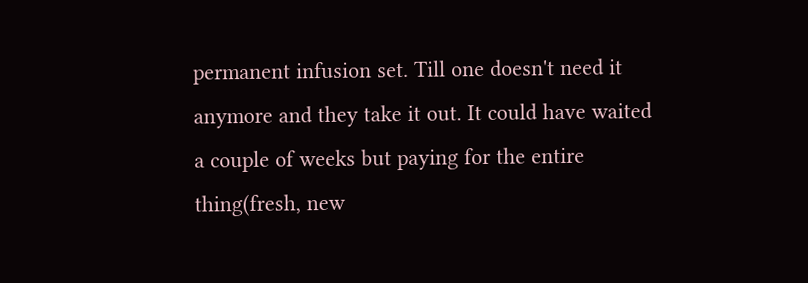permanent infusion set. Till one doesn't need it anymore and they take it out. It could have waited a couple of weeks but paying for the entire thing(fresh, new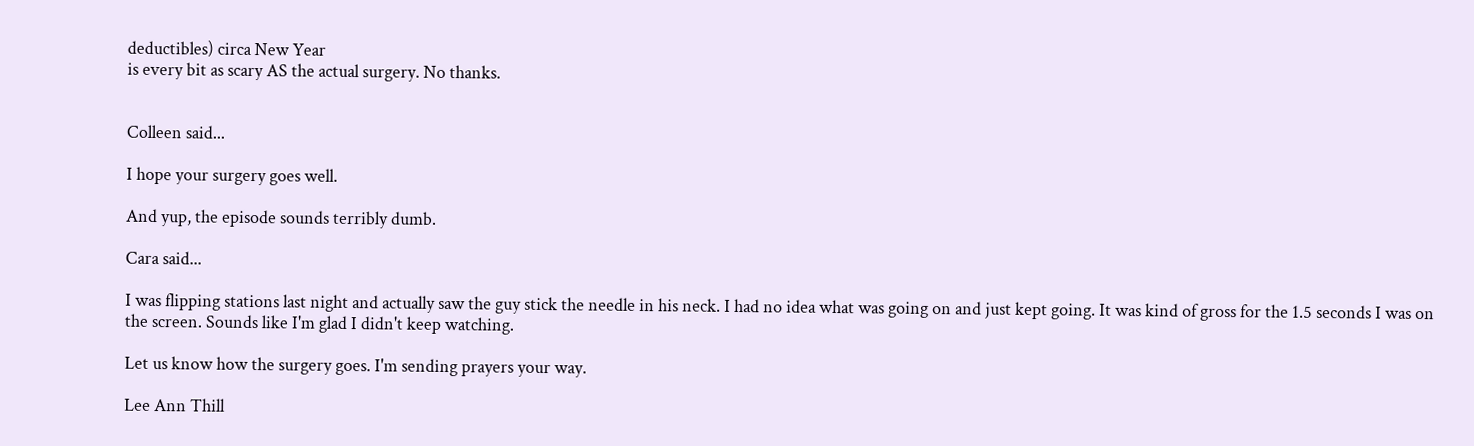deductibles) circa New Year
is every bit as scary AS the actual surgery. No thanks.


Colleen said...

I hope your surgery goes well.

And yup, the episode sounds terribly dumb.

Cara said...

I was flipping stations last night and actually saw the guy stick the needle in his neck. I had no idea what was going on and just kept going. It was kind of gross for the 1.5 seconds I was on the screen. Sounds like I'm glad I didn't keep watching.

Let us know how the surgery goes. I'm sending prayers your way.

Lee Ann Thill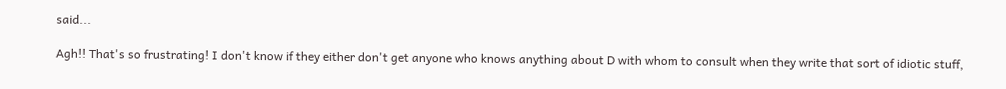said...

Agh!! That's so frustrating! I don't know if they either don't get anyone who knows anything about D with whom to consult when they write that sort of idiotic stuff,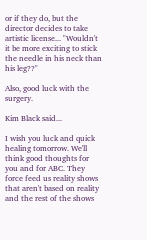or if they do, but the director decides to take artistic license... "Wouldn't it be more exciting to stick the needle in his neck than his leg??"

Also, good luck with the surgery.

Kim Black said...

I wish you luck and quick healing tomorrow. We'll think good thoughts for you and for ABC. They force feed us reality shows that aren't based on reality and the rest of the shows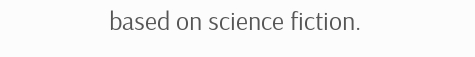based on science fiction.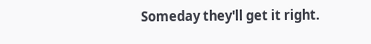Someday they'll get it right.